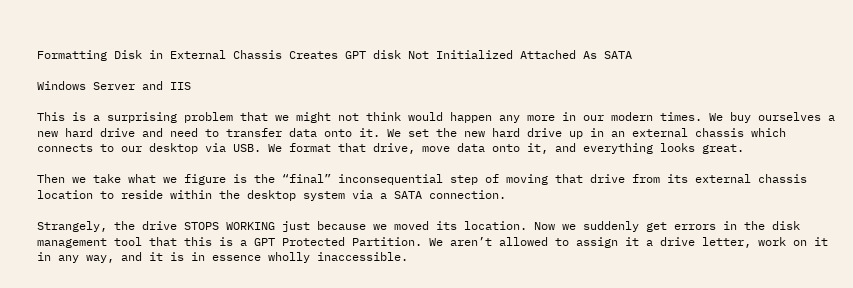Formatting Disk in External Chassis Creates GPT disk Not Initialized Attached As SATA

Windows Server and IIS

This is a surprising problem that we might not think would happen any more in our modern times. We buy ourselves a new hard drive and need to transfer data onto it. We set the new hard drive up in an external chassis which connects to our desktop via USB. We format that drive, move data onto it, and everything looks great.

Then we take what we figure is the “final” inconsequential step of moving that drive from its external chassis location to reside within the desktop system via a SATA connection.

Strangely, the drive STOPS WORKING just because we moved its location. Now we suddenly get errors in the disk management tool that this is a GPT Protected Partition. We aren’t allowed to assign it a drive letter, work on it in any way, and it is in essence wholly inaccessible.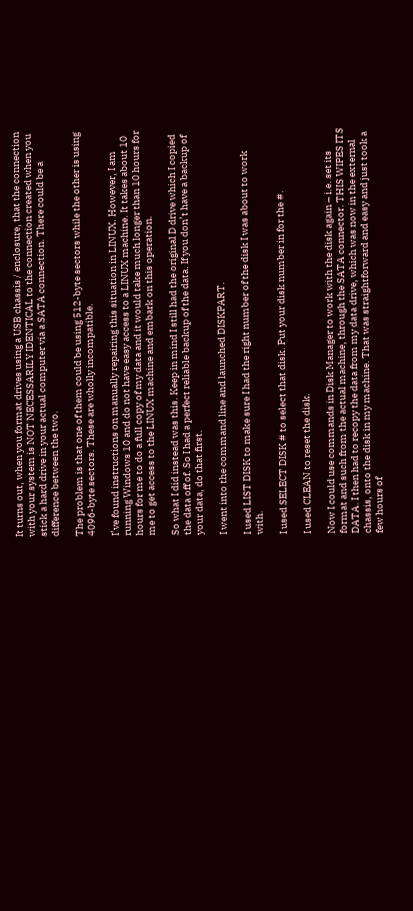It turns out, when you format drives using a USB chassis / enclosure, that the connection with your system is NOT NECESSARILY IDENTICAL to the connection created when you stick a hard drive in your actual computer via a SATA connection. There could be a difference between the two.

The problem is that one of them could be using 512-byte sectors while the other is using 4096-byte sectors. These are wholly incompatible.

I’ve found instructions on manually repairing this situation in LINUX. However, I am running Windows 10 and do not have easy access to a LINUX machine. It takes about 10 hours for me to do a full copy of my data and it would take much longer than 10 hours for me to get access to the LINUX machine and embark on this operation.

So what I did instead was this. Keep in mind I still had the original D drive which I copied the data off of. So I had a perfect reliable backup of the data. If you don’t have a backup of your data, do that first.

I went into the command line and launched DISKPART.

I used LIST DISK to make sure I had the right number of the disk I was about to work with.

I used SELECT DISK # to select that disk. Put your disk number in for the #.

I used CLEAN to reset the disk.

Now I could use commands in Disk Manager to work with the disk again – i.e. set its format and such from the actual machine, through the SATA connector. THIS WIPES ITS DATA. I then had to recopy the data from my data drive, which was now in the external chassis, onto the disk in my machine. That was straightforward and easy and just took a few hours of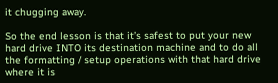it chugging away.

So the end lesson is that it’s safest to put your new hard drive INTO its destination machine and to do all the formatting / setup operations with that hard drive where it is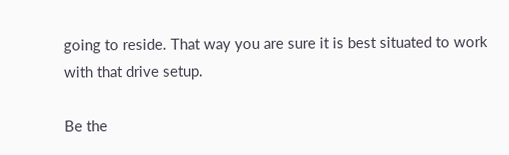going to reside. That way you are sure it is best situated to work with that drive setup.

Be the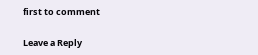first to comment

Leave a Reply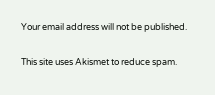Your email address will not be published.


This site uses Akismet to reduce spam.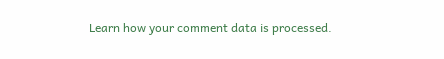Learn how your comment data is processed.